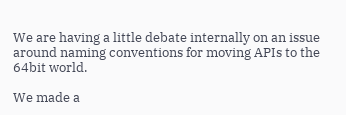We are having a little debate internally on an issue around naming conventions for moving APIs to the 64bit world.

We made a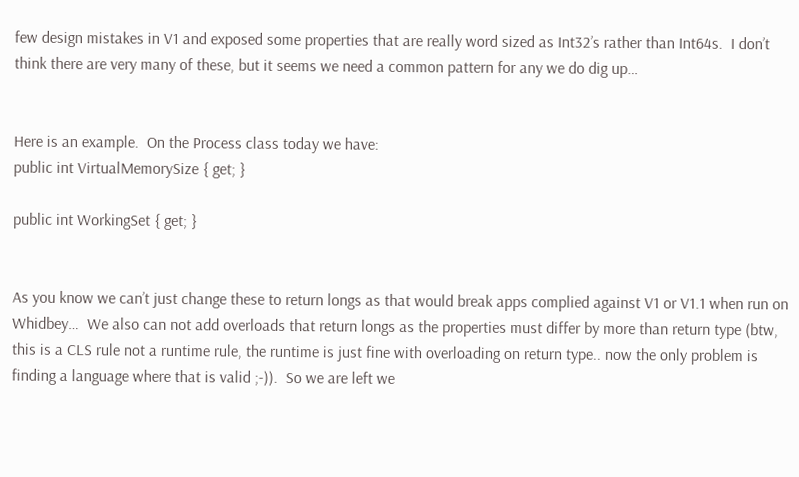few design mistakes in V1 and exposed some properties that are really word sized as Int32’s rather than Int64s.  I don’t think there are very many of these, but it seems we need a common pattern for any we do dig up…


Here is an example.  On the Process class today we have:
public int VirtualMemorySize { get; }

public int WorkingSet { get; }


As you know we can’t just change these to return longs as that would break apps complied against V1 or V1.1 when run on Whidbey…  We also can not add overloads that return longs as the properties must differ by more than return type (btw, this is a CLS rule not a runtime rule, the runtime is just fine with overloading on return type.. now the only problem is finding a language where that is valid ;-)).  So we are left we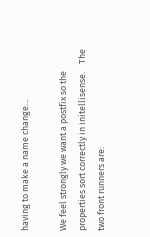having to make a name change…

We feel strongly we want a postfix so the properties sort correctly in initellisense.    The two front runners are: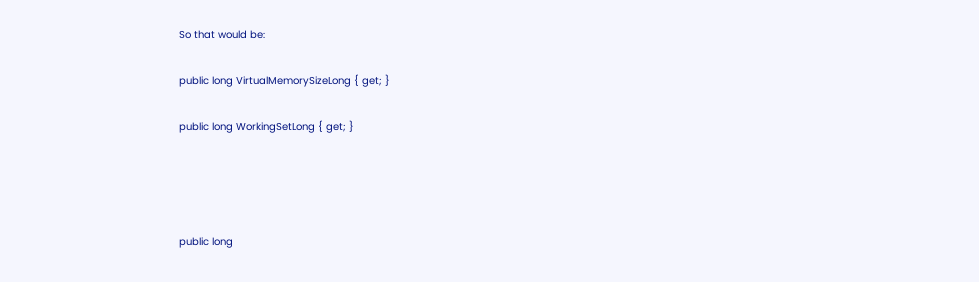So that would be:

public long VirtualMemorySizeLong { get; }

public long WorkingSetLong { get; }




public long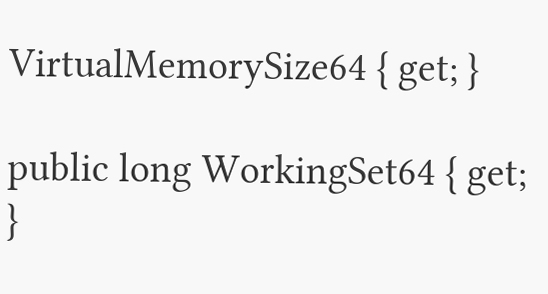VirtualMemorySize64 { get; }

public long WorkingSet64 { get; }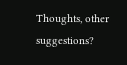Thoughts, other suggestions?